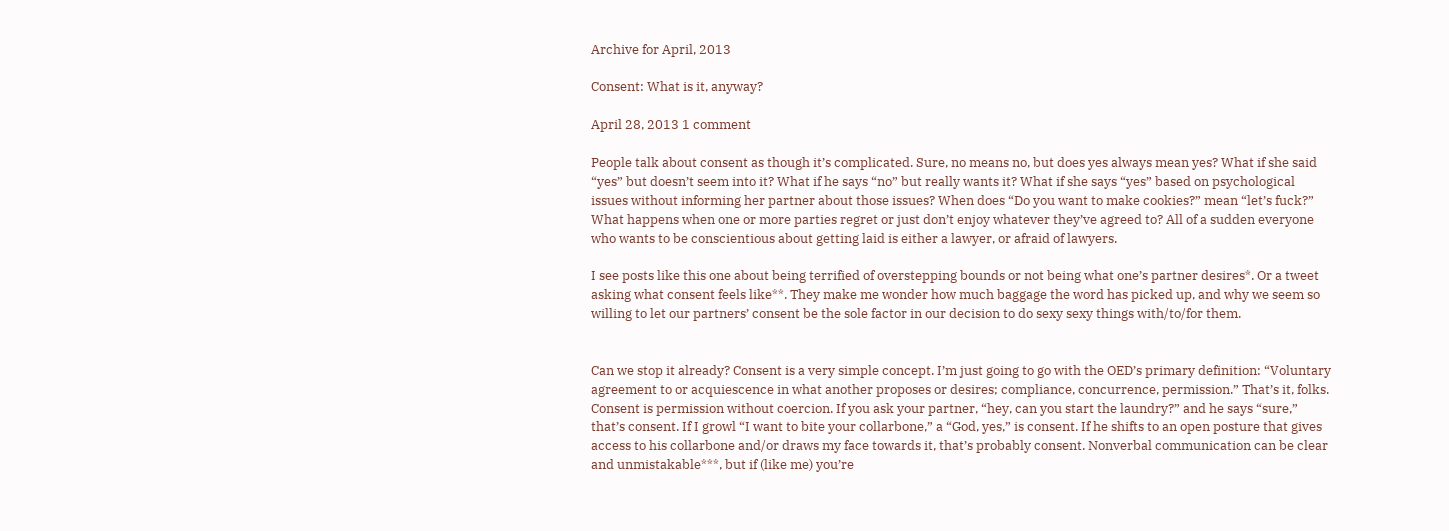Archive for April, 2013

Consent: What is it, anyway?

April 28, 2013 1 comment

People talk about consent as though it’s complicated. Sure, no means no, but does yes always mean yes? What if she said “yes” but doesn’t seem into it? What if he says “no” but really wants it? What if she says “yes” based on psychological issues without informing her partner about those issues? When does “Do you want to make cookies?” mean “let’s fuck?” What happens when one or more parties regret or just don’t enjoy whatever they’ve agreed to? All of a sudden everyone who wants to be conscientious about getting laid is either a lawyer, or afraid of lawyers.

I see posts like this one about being terrified of overstepping bounds or not being what one’s partner desires*. Or a tweet asking what consent feels like**. They make me wonder how much baggage the word has picked up, and why we seem so willing to let our partners’ consent be the sole factor in our decision to do sexy sexy things with/to/for them.


Can we stop it already? Consent is a very simple concept. I’m just going to go with the OED’s primary definition: “Voluntary agreement to or acquiescence in what another proposes or desires; compliance, concurrence, permission.” That’s it, folks. Consent is permission without coercion. If you ask your partner, “hey, can you start the laundry?” and he says “sure,” that’s consent. If I growl “I want to bite your collarbone,” a “God, yes,” is consent. If he shifts to an open posture that gives access to his collarbone and/or draws my face towards it, that’s probably consent. Nonverbal communication can be clear and unmistakable***, but if (like me) you’re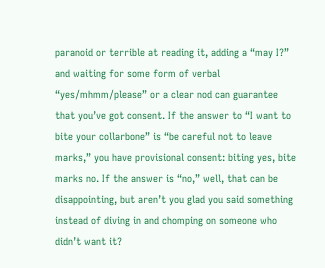paranoid or terrible at reading it, adding a “may I?” and waiting for some form of verbal “yes/mhmm/please” or a clear nod can guarantee that you’ve got consent. If the answer to “I want to bite your collarbone” is “be careful not to leave marks,” you have provisional consent: biting yes, bite marks no. If the answer is “no,” well, that can be disappointing, but aren’t you glad you said something instead of diving in and chomping on someone who didn’t want it?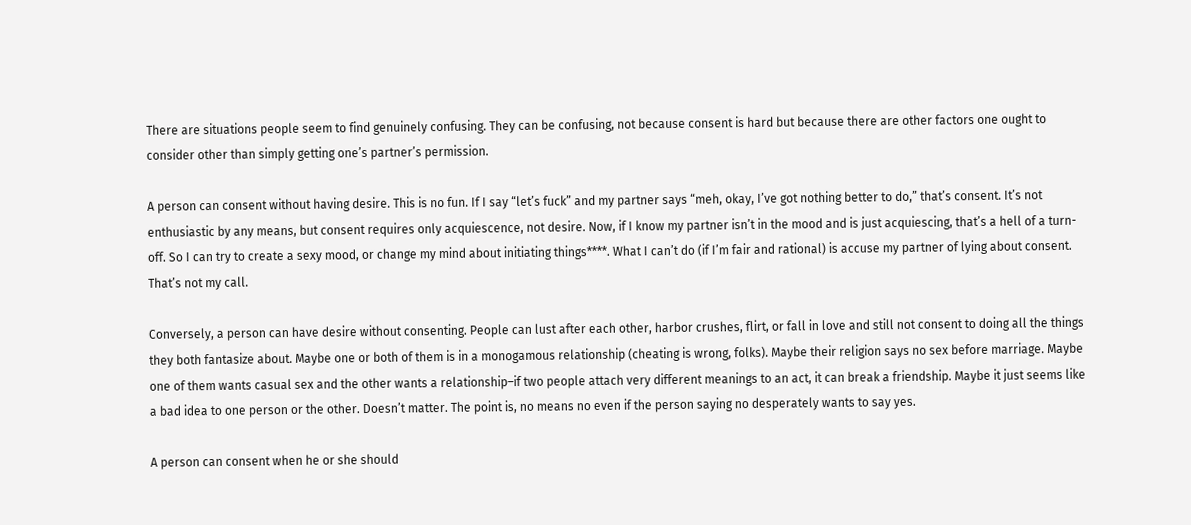There are situations people seem to find genuinely confusing. They can be confusing, not because consent is hard but because there are other factors one ought to consider other than simply getting one’s partner’s permission.

A person can consent without having desire. This is no fun. If I say “let’s fuck” and my partner says “meh, okay, I’ve got nothing better to do,” that’s consent. It’s not enthusiastic by any means, but consent requires only acquiescence, not desire. Now, if I know my partner isn’t in the mood and is just acquiescing, that’s a hell of a turn-off. So I can try to create a sexy mood, or change my mind about initiating things****. What I can’t do (if I’m fair and rational) is accuse my partner of lying about consent. That’s not my call.

Conversely, a person can have desire without consenting. People can lust after each other, harbor crushes, flirt, or fall in love and still not consent to doing all the things they both fantasize about. Maybe one or both of them is in a monogamous relationship (cheating is wrong, folks). Maybe their religion says no sex before marriage. Maybe one of them wants casual sex and the other wants a relationship–if two people attach very different meanings to an act, it can break a friendship. Maybe it just seems like a bad idea to one person or the other. Doesn’t matter. The point is, no means no even if the person saying no desperately wants to say yes.

A person can consent when he or she should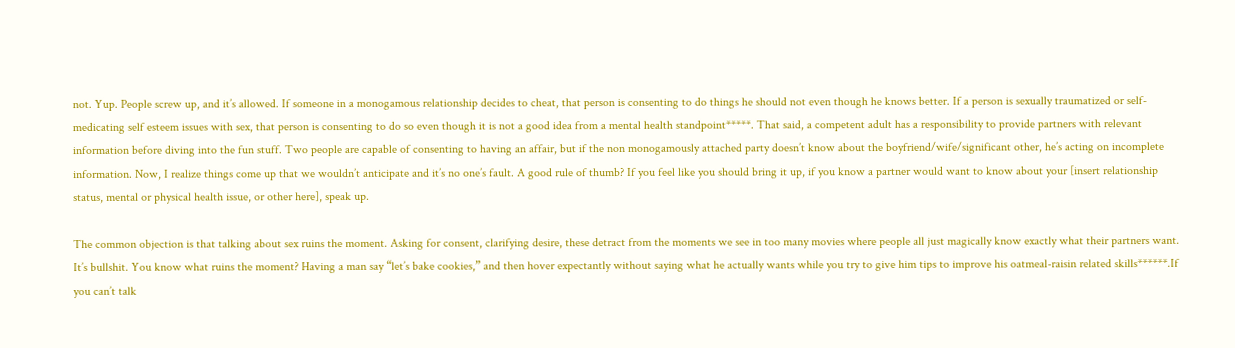not. Yup. People screw up, and it’s allowed. If someone in a monogamous relationship decides to cheat, that person is consenting to do things he should not even though he knows better. If a person is sexually traumatized or self-medicating self esteem issues with sex, that person is consenting to do so even though it is not a good idea from a mental health standpoint*****. That said, a competent adult has a responsibility to provide partners with relevant information before diving into the fun stuff. Two people are capable of consenting to having an affair, but if the non monogamously attached party doesn’t know about the boyfriend/wife/significant other, he’s acting on incomplete information. Now, I realize things come up that we wouldn’t anticipate and it’s no one’s fault. A good rule of thumb? If you feel like you should bring it up, if you know a partner would want to know about your [insert relationship status, mental or physical health issue, or other here], speak up.

The common objection is that talking about sex ruins the moment. Asking for consent, clarifying desire, these detract from the moments we see in too many movies where people all just magically know exactly what their partners want. It’s bullshit. You know what ruins the moment? Having a man say “let’s bake cookies,” and then hover expectantly without saying what he actually wants while you try to give him tips to improve his oatmeal-raisin related skills******.If you can’t talk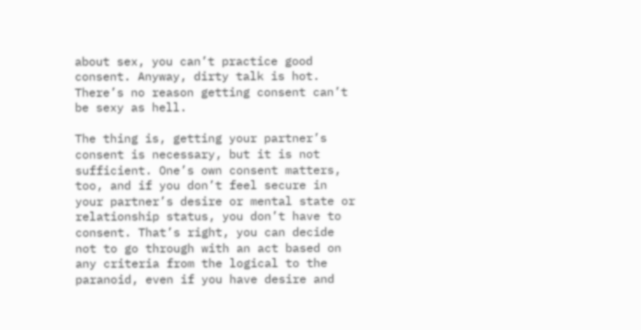about sex, you can’t practice good consent. Anyway, dirty talk is hot. There’s no reason getting consent can’t be sexy as hell.

The thing is, getting your partner’s consent is necessary, but it is not sufficient. One’s own consent matters, too, and if you don’t feel secure in your partner’s desire or mental state or relationship status, you don’t have to consent. That’s right, you can decide not to go through with an act based on any criteria from the logical to the paranoid, even if you have desire and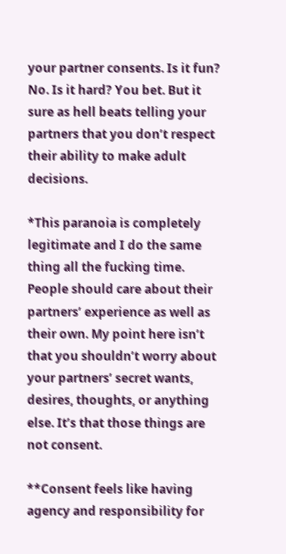your partner consents. Is it fun? No. Is it hard? You bet. But it sure as hell beats telling your partners that you don’t respect their ability to make adult decisions.

*This paranoia is completely legitimate and I do the same thing all the fucking time. People should care about their partners’ experience as well as their own. My point here isn’t that you shouldn’t worry about your partners’ secret wants, desires, thoughts, or anything else. It’s that those things are not consent.

**Consent feels like having agency and responsibility for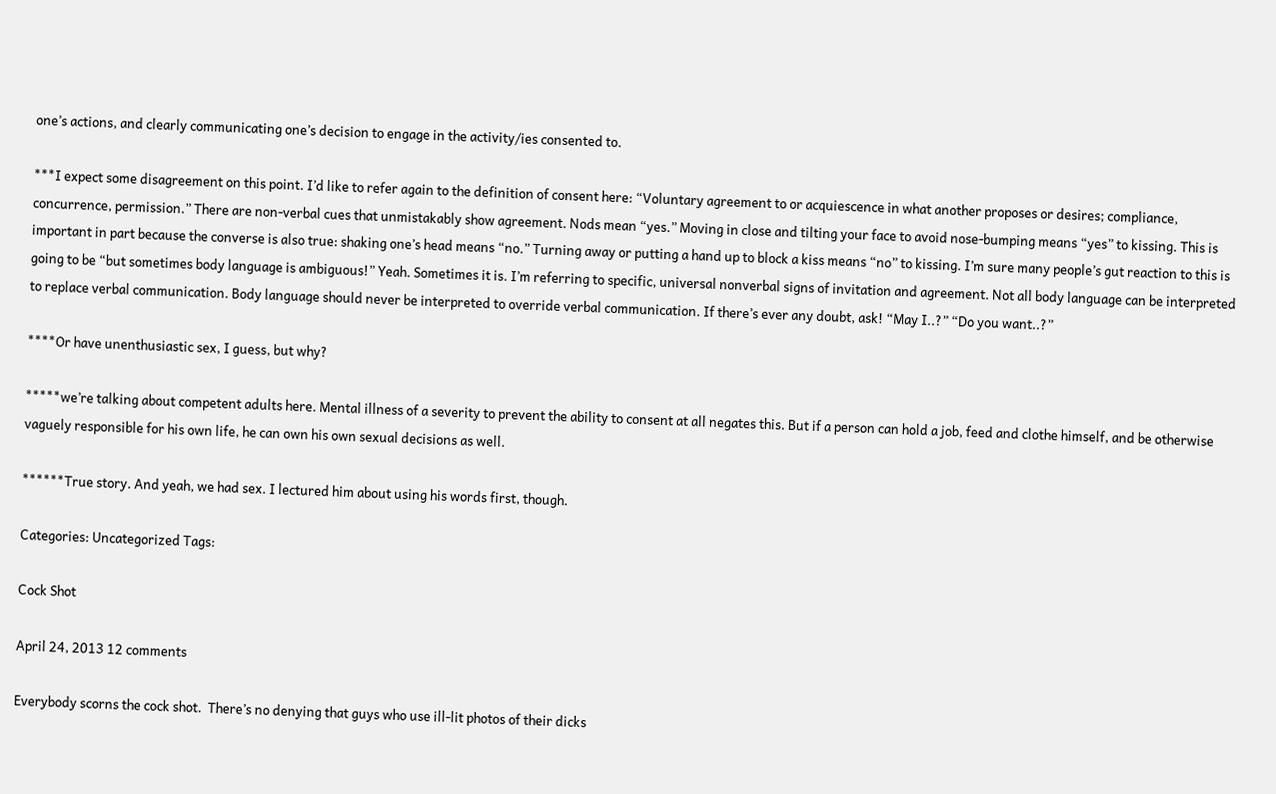one’s actions, and clearly communicating one’s decision to engage in the activity/ies consented to.

***I expect some disagreement on this point. I’d like to refer again to the definition of consent here: “Voluntary agreement to or acquiescence in what another proposes or desires; compliance, concurrence, permission.” There are non-verbal cues that unmistakably show agreement. Nods mean “yes.” Moving in close and tilting your face to avoid nose-bumping means “yes” to kissing. This is important in part because the converse is also true: shaking one’s head means “no.” Turning away or putting a hand up to block a kiss means “no” to kissing. I’m sure many people’s gut reaction to this is going to be “but sometimes body language is ambiguous!” Yeah. Sometimes it is. I’m referring to specific, universal nonverbal signs of invitation and agreement. Not all body language can be interpreted to replace verbal communication. Body language should never be interpreted to override verbal communication. If there’s ever any doubt, ask! “May I..?” “Do you want..?”

****Or have unenthusiastic sex, I guess, but why?

*****we’re talking about competent adults here. Mental illness of a severity to prevent the ability to consent at all negates this. But if a person can hold a job, feed and clothe himself, and be otherwise vaguely responsible for his own life, he can own his own sexual decisions as well.

******True story. And yeah, we had sex. I lectured him about using his words first, though.

Categories: Uncategorized Tags:

Cock Shot

April 24, 2013 12 comments

Everybody scorns the cock shot.  There’s no denying that guys who use ill-lit photos of their dicks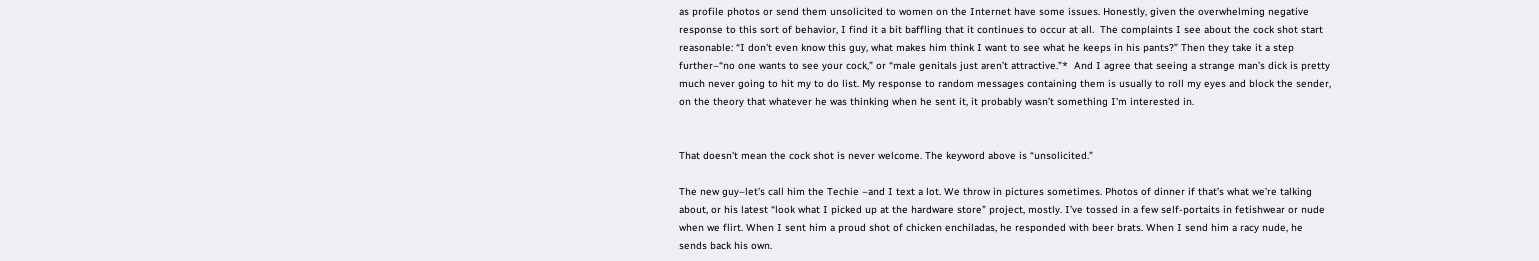as profile photos or send them unsolicited to women on the Internet have some issues. Honestly, given the overwhelming negative response to this sort of behavior, I find it a bit baffling that it continues to occur at all.  The complaints I see about the cock shot start reasonable: “I don’t even know this guy, what makes him think I want to see what he keeps in his pants?” Then they take it a step further–“no one wants to see your cock,” or “male genitals just aren’t attractive.”*  And I agree that seeing a strange man’s dick is pretty much never going to hit my to do list. My response to random messages containing them is usually to roll my eyes and block the sender, on the theory that whatever he was thinking when he sent it, it probably wasn’t something I’m interested in.


That doesn’t mean the cock shot is never welcome. The keyword above is “unsolicited.”

The new guy–let’s call him the Techie –and I text a lot. We throw in pictures sometimes. Photos of dinner if that’s what we’re talking about, or his latest “look what I picked up at the hardware store” project, mostly. I’ve tossed in a few self-portaits in fetishwear or nude when we flirt. When I sent him a proud shot of chicken enchiladas, he responded with beer brats. When I send him a racy nude, he sends back his own.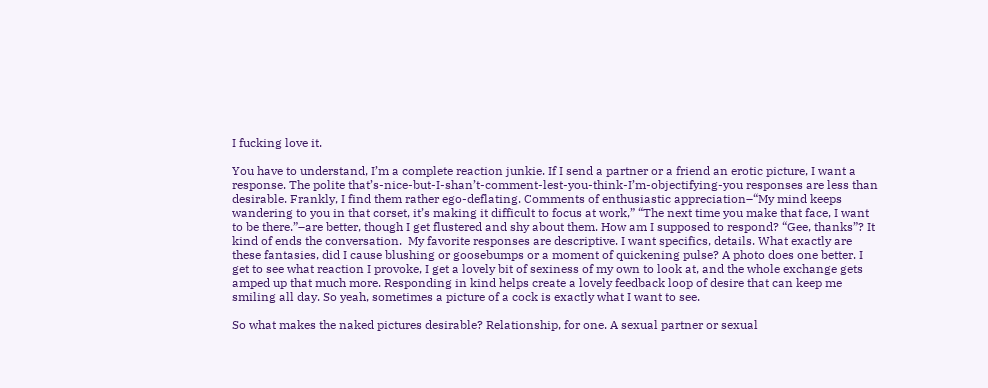I fucking love it.

You have to understand, I’m a complete reaction junkie. If I send a partner or a friend an erotic picture, I want a response. The polite that’s-nice-but-I-shan’t-comment-lest-you-think-I’m-objectifying-you responses are less than desirable. Frankly, I find them rather ego-deflating. Comments of enthusiastic appreciation–“My mind keeps wandering to you in that corset, it’s making it difficult to focus at work,” “The next time you make that face, I want to be there.”–are better, though I get flustered and shy about them. How am I supposed to respond? “Gee, thanks”? It kind of ends the conversation.  My favorite responses are descriptive. I want specifics, details. What exactly are these fantasies, did I cause blushing or goosebumps or a moment of quickening pulse? A photo does one better. I get to see what reaction I provoke, I get a lovely bit of sexiness of my own to look at, and the whole exchange gets amped up that much more. Responding in kind helps create a lovely feedback loop of desire that can keep me smiling all day. So yeah, sometimes a picture of a cock is exactly what I want to see.

So what makes the naked pictures desirable? Relationship, for one. A sexual partner or sexual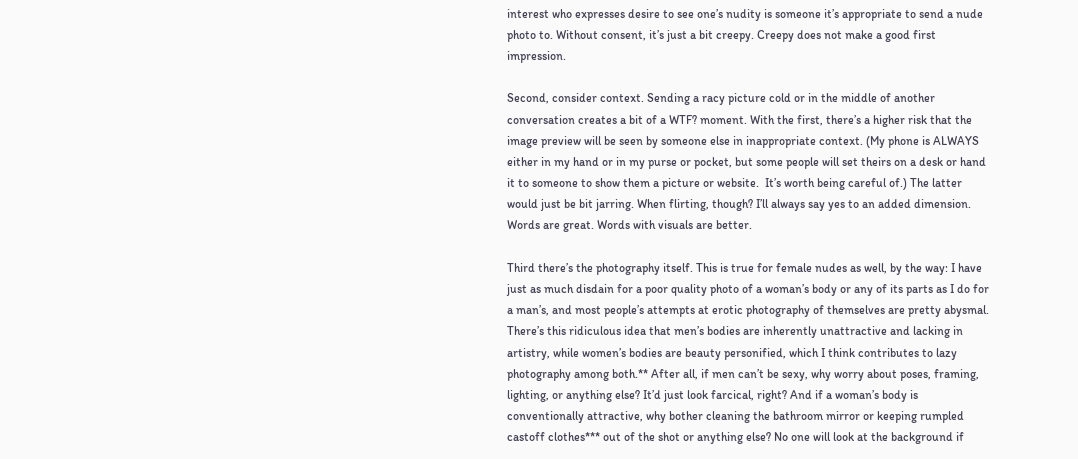interest who expresses desire to see one’s nudity is someone it’s appropriate to send a nude photo to. Without consent, it’s just a bit creepy. Creepy does not make a good first impression.

Second, consider context. Sending a racy picture cold or in the middle of another conversation creates a bit of a WTF? moment. With the first, there’s a higher risk that the image preview will be seen by someone else in inappropriate context. (My phone is ALWAYS either in my hand or in my purse or pocket, but some people will set theirs on a desk or hand it to someone to show them a picture or website.  It’s worth being careful of.) The latter would just be bit jarring. When flirting, though? I’ll always say yes to an added dimension. Words are great. Words with visuals are better.

Third there’s the photography itself. This is true for female nudes as well, by the way: I have just as much disdain for a poor quality photo of a woman’s body or any of its parts as I do for a man’s, and most people’s attempts at erotic photography of themselves are pretty abysmal. There’s this ridiculous idea that men’s bodies are inherently unattractive and lacking in artistry, while women’s bodies are beauty personified, which I think contributes to lazy photography among both.** After all, if men can’t be sexy, why worry about poses, framing, lighting, or anything else? It’d just look farcical, right? And if a woman’s body is conventionally attractive, why bother cleaning the bathroom mirror or keeping rumpled castoff clothes*** out of the shot or anything else? No one will look at the background if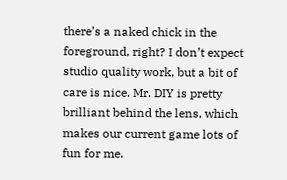there’s a naked chick in the foreground, right? I don’t expect studio quality work, but a bit of care is nice. Mr. DIY is pretty brilliant behind the lens, which makes our current game lots of fun for me.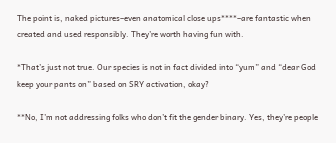The point is, naked pictures–even anatomical close ups****–are fantastic when created and used responsibly. They’re worth having fun with.

*That’s just not true. Our species is not in fact divided into “yum” and “dear God keep your pants on” based on SRY activation, okay?

**No, I’m not addressing folks who don’t fit the gender binary. Yes, they’re people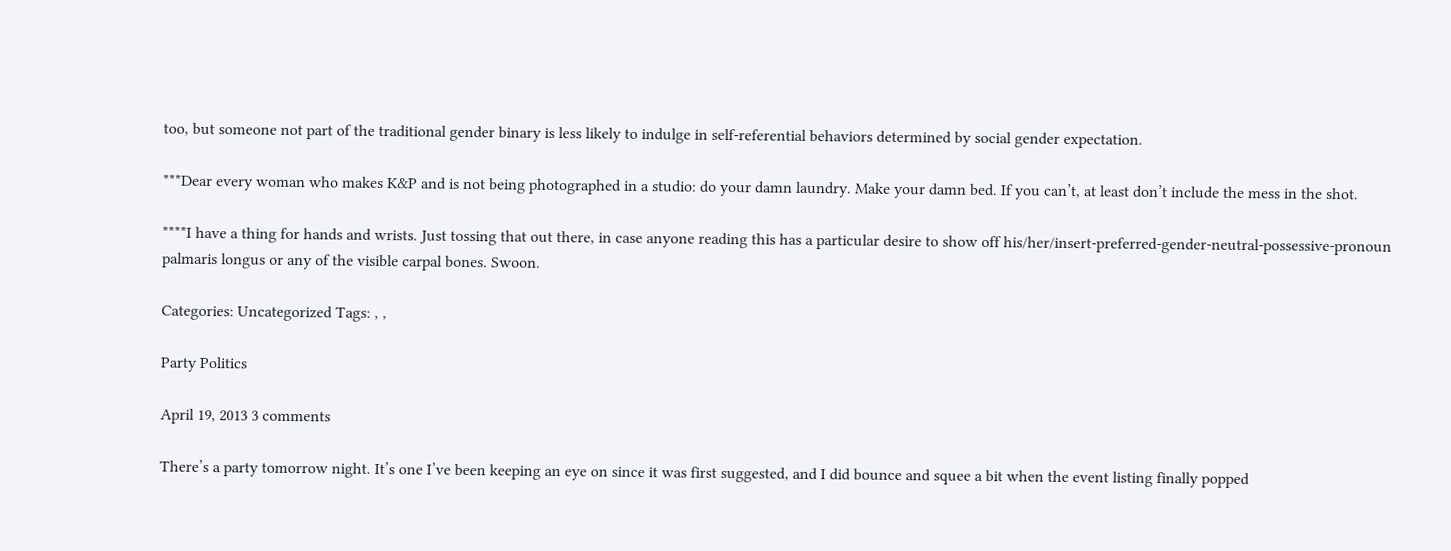too, but someone not part of the traditional gender binary is less likely to indulge in self-referential behaviors determined by social gender expectation.

***Dear every woman who makes K&P and is not being photographed in a studio: do your damn laundry. Make your damn bed. If you can’t, at least don’t include the mess in the shot.

****I have a thing for hands and wrists. Just tossing that out there, in case anyone reading this has a particular desire to show off his/her/insert-preferred-gender-neutral-possessive-pronoun palmaris longus or any of the visible carpal bones. Swoon.

Categories: Uncategorized Tags: , ,

Party Politics

April 19, 2013 3 comments

There’s a party tomorrow night. It’s one I’ve been keeping an eye on since it was first suggested, and I did bounce and squee a bit when the event listing finally popped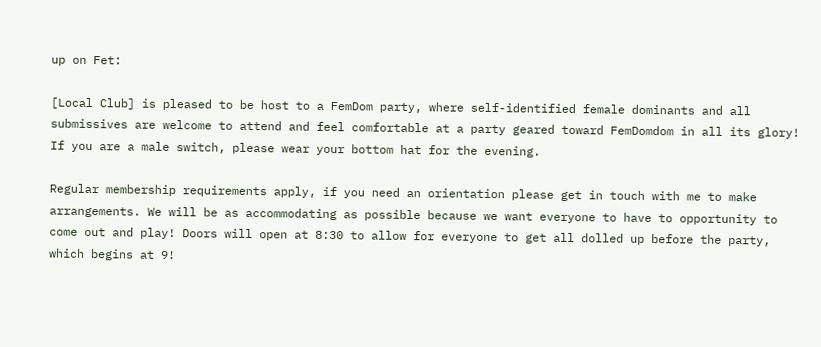up on Fet:

[Local Club] is pleased to be host to a FemDom party, where self-identified female dominants and all submissives are welcome to attend and feel comfortable at a party geared toward FemDomdom in all its glory! If you are a male switch, please wear your bottom hat for the evening.

Regular membership requirements apply, if you need an orientation please get in touch with me to make arrangements. We will be as accommodating as possible because we want everyone to have to opportunity to come out and play! Doors will open at 8:30 to allow for everyone to get all dolled up before the party, which begins at 9!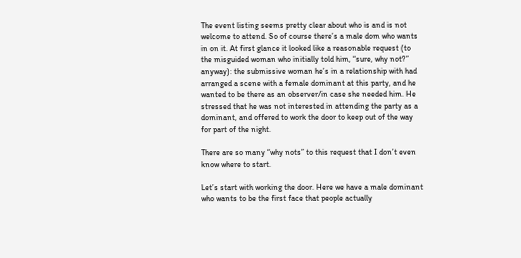The event listing seems pretty clear about who is and is not welcome to attend. So of course there’s a male dom who wants in on it. At first glance it looked like a reasonable request (to the misguided woman who initially told him, “sure, why not?” anyway): the submissive woman he’s in a relationship with had arranged a scene with a female dominant at this party, and he wanted to be there as an observer/in case she needed him. He stressed that he was not interested in attending the party as a dominant, and offered to work the door to keep out of the way for part of the night.

There are so many “why nots” to this request that I don’t even know where to start.

Let’s start with working the door. Here we have a male dominant who wants to be the first face that people actually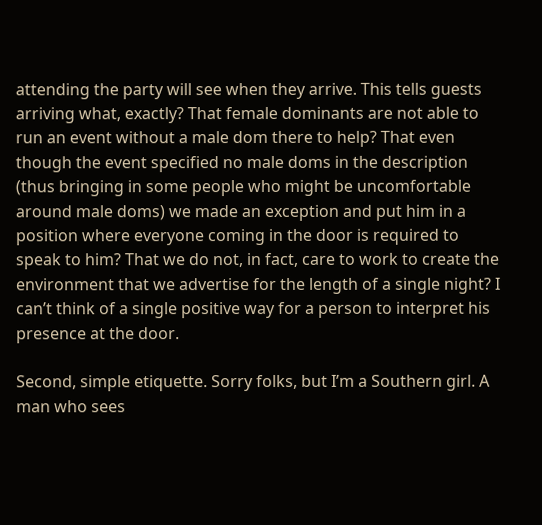attending the party will see when they arrive. This tells guests arriving what, exactly? That female dominants are not able to run an event without a male dom there to help? That even though the event specified no male doms in the description (thus bringing in some people who might be uncomfortable around male doms) we made an exception and put him in a position where everyone coming in the door is required to speak to him? That we do not, in fact, care to work to create the environment that we advertise for the length of a single night? I can’t think of a single positive way for a person to interpret his presence at the door.

Second, simple etiquette. Sorry folks, but I’m a Southern girl. A man who sees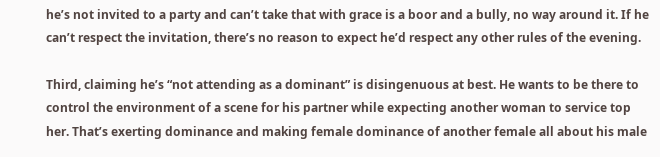he’s not invited to a party and can’t take that with grace is a boor and a bully, no way around it. If he can’t respect the invitation, there’s no reason to expect he’d respect any other rules of the evening.

Third, claiming he’s “not attending as a dominant” is disingenuous at best. He wants to be there to control the environment of a scene for his partner while expecting another woman to service top her. That’s exerting dominance and making female dominance of another female all about his male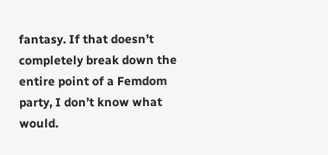fantasy. If that doesn’t completely break down the entire point of a Femdom party, I don’t know what would.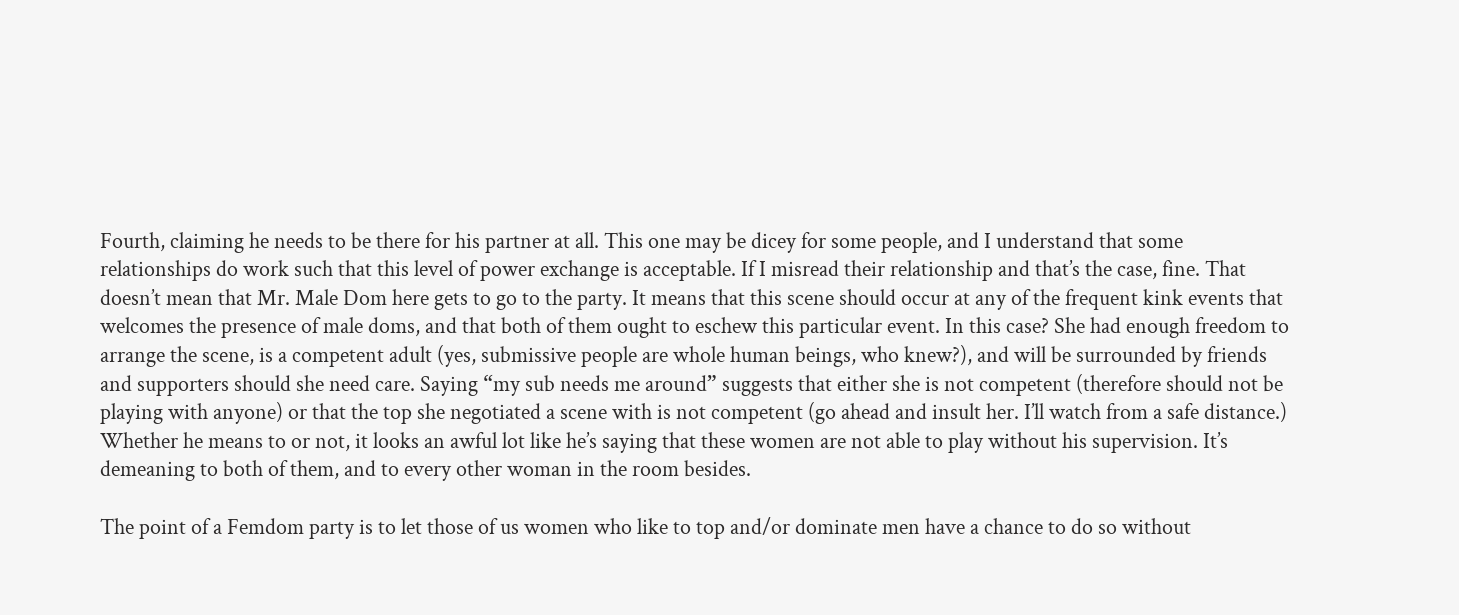Fourth, claiming he needs to be there for his partner at all. This one may be dicey for some people, and I understand that some relationships do work such that this level of power exchange is acceptable. If I misread their relationship and that’s the case, fine. That doesn’t mean that Mr. Male Dom here gets to go to the party. It means that this scene should occur at any of the frequent kink events that welcomes the presence of male doms, and that both of them ought to eschew this particular event. In this case? She had enough freedom to arrange the scene, is a competent adult (yes, submissive people are whole human beings, who knew?), and will be surrounded by friends and supporters should she need care. Saying “my sub needs me around” suggests that either she is not competent (therefore should not be playing with anyone) or that the top she negotiated a scene with is not competent (go ahead and insult her. I’ll watch from a safe distance.) Whether he means to or not, it looks an awful lot like he’s saying that these women are not able to play without his supervision. It’s demeaning to both of them, and to every other woman in the room besides.

The point of a Femdom party is to let those of us women who like to top and/or dominate men have a chance to do so without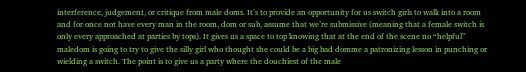interference, judgement, or critique from male doms. It’s to provide an opportunity for us switch girls to walk into a room and for once not have every man in the room, dom or sub, assume that we’re submissive (meaning that a female switch is only every approached at parties by tops). It gives us a space to top knowing that at the end of the scene no “helpful” maledom is going to try to give the silly girl who thought she could be a big bad domme a patronizing lesson in punching or wielding a switch. The point is to give us a party where the douchiest of the male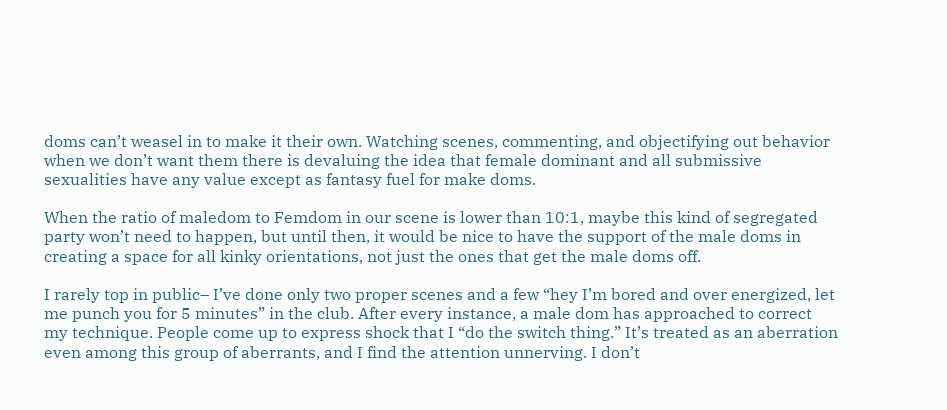doms can’t weasel in to make it their own. Watching scenes, commenting, and objectifying out behavior when we don’t want them there is devaluing the idea that female dominant and all submissive sexualities have any value except as fantasy fuel for make doms.

When the ratio of maledom to Femdom in our scene is lower than 10:1, maybe this kind of segregated party won’t need to happen, but until then, it would be nice to have the support of the male doms in creating a space for all kinky orientations, not just the ones that get the male doms off.

I rarely top in public– I’ve done only two proper scenes and a few “hey I’m bored and over energized, let me punch you for 5 minutes” in the club. After every instance, a male dom has approached to correct my technique. People come up to express shock that I “do the switch thing.” It’s treated as an aberration even among this group of aberrants, and I find the attention unnerving. I don’t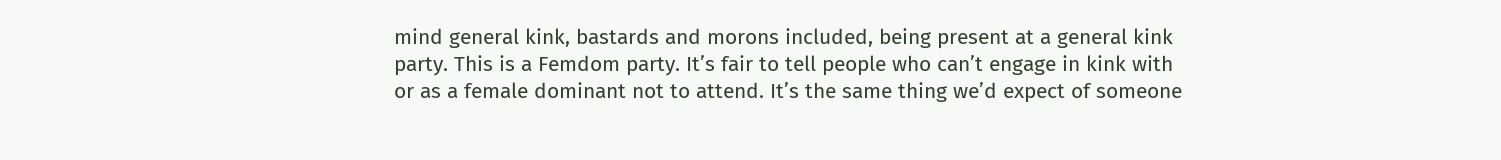mind general kink, bastards and morons included, being present at a general kink party. This is a Femdom party. It’s fair to tell people who can’t engage in kink with or as a female dominant not to attend. It’s the same thing we’d expect of someone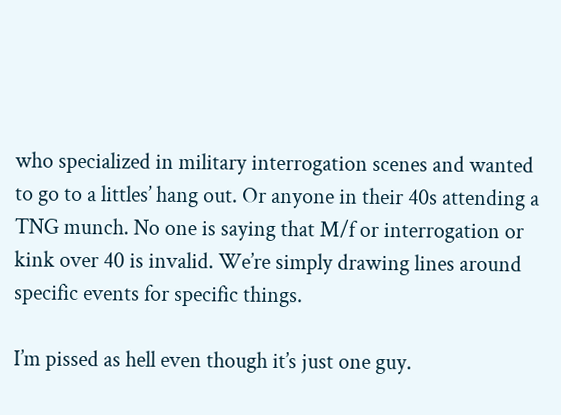who specialized in military interrogation scenes and wanted to go to a littles’ hang out. Or anyone in their 40s attending a TNG munch. No one is saying that M/f or interrogation or kink over 40 is invalid. We’re simply drawing lines around specific events for specific things.

I’m pissed as hell even though it’s just one guy.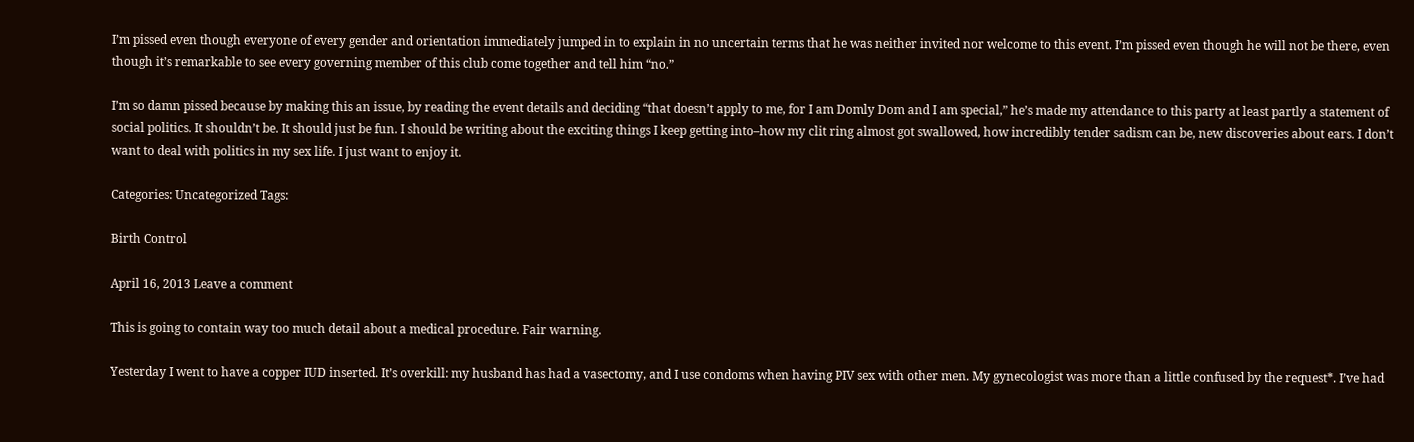I’m pissed even though everyone of every gender and orientation immediately jumped in to explain in no uncertain terms that he was neither invited nor welcome to this event. I’m pissed even though he will not be there, even though it’s remarkable to see every governing member of this club come together and tell him “no.”

I’m so damn pissed because by making this an issue, by reading the event details and deciding “that doesn’t apply to me, for I am Domly Dom and I am special,” he’s made my attendance to this party at least partly a statement of social politics. It shouldn’t be. It should just be fun. I should be writing about the exciting things I keep getting into–how my clit ring almost got swallowed, how incredibly tender sadism can be, new discoveries about ears. I don’t want to deal with politics in my sex life. I just want to enjoy it.

Categories: Uncategorized Tags:

Birth Control

April 16, 2013 Leave a comment

This is going to contain way too much detail about a medical procedure. Fair warning.

Yesterday I went to have a copper IUD inserted. It’s overkill: my husband has had a vasectomy, and I use condoms when having PIV sex with other men. My gynecologist was more than a little confused by the request*. I’ve had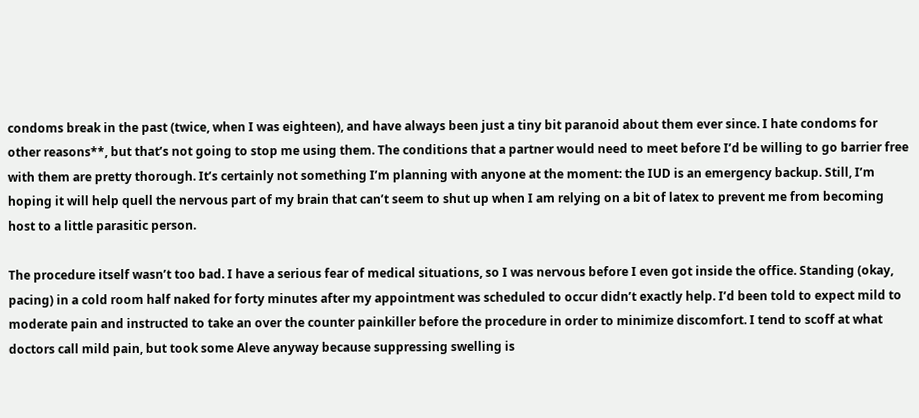condoms break in the past (twice, when I was eighteen), and have always been just a tiny bit paranoid about them ever since. I hate condoms for other reasons**, but that’s not going to stop me using them. The conditions that a partner would need to meet before I’d be willing to go barrier free with them are pretty thorough. It’s certainly not something I’m planning with anyone at the moment: the IUD is an emergency backup. Still, I’m hoping it will help quell the nervous part of my brain that can’t seem to shut up when I am relying on a bit of latex to prevent me from becoming host to a little parasitic person.

The procedure itself wasn’t too bad. I have a serious fear of medical situations, so I was nervous before I even got inside the office. Standing (okay, pacing) in a cold room half naked for forty minutes after my appointment was scheduled to occur didn’t exactly help. I’d been told to expect mild to moderate pain and instructed to take an over the counter painkiller before the procedure in order to minimize discomfort. I tend to scoff at what doctors call mild pain, but took some Aleve anyway because suppressing swelling is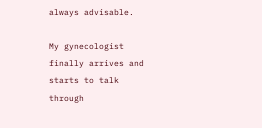always advisable.

My gynecologist finally arrives and starts to talk through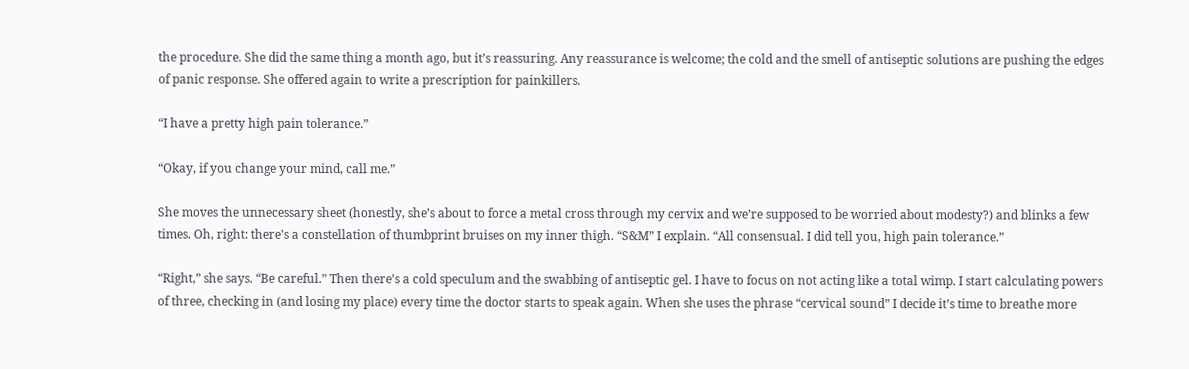the procedure. She did the same thing a month ago, but it’s reassuring. Any reassurance is welcome; the cold and the smell of antiseptic solutions are pushing the edges of panic response. She offered again to write a prescription for painkillers.

“I have a pretty high pain tolerance.”

“Okay, if you change your mind, call me.”

She moves the unnecessary sheet (honestly, she’s about to force a metal cross through my cervix and we’re supposed to be worried about modesty?) and blinks a few times. Oh, right: there’s a constellation of thumbprint bruises on my inner thigh. “S&M” I explain. “All consensual. I did tell you, high pain tolerance.”

“Right,” she says. “Be careful.” Then there’s a cold speculum and the swabbing of antiseptic gel. I have to focus on not acting like a total wimp. I start calculating powers of three, checking in (and losing my place) every time the doctor starts to speak again. When she uses the phrase “cervical sound” I decide it’s time to breathe more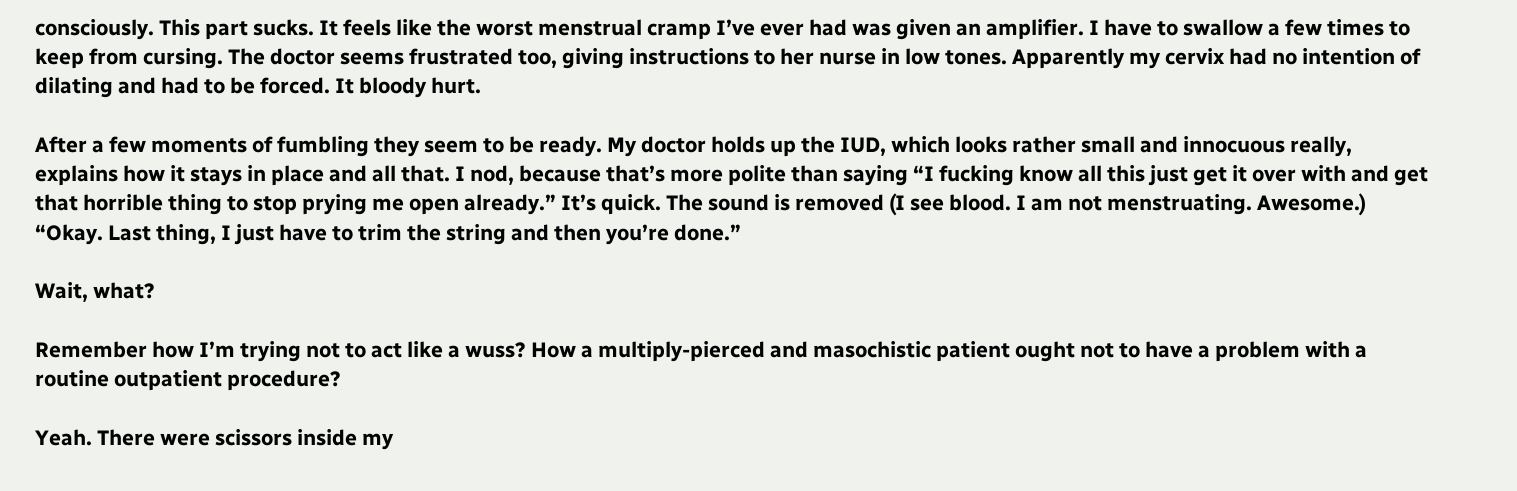consciously. This part sucks. It feels like the worst menstrual cramp I’ve ever had was given an amplifier. I have to swallow a few times to keep from cursing. The doctor seems frustrated too, giving instructions to her nurse in low tones. Apparently my cervix had no intention of dilating and had to be forced. It bloody hurt.

After a few moments of fumbling they seem to be ready. My doctor holds up the IUD, which looks rather small and innocuous really, explains how it stays in place and all that. I nod, because that’s more polite than saying “I fucking know all this just get it over with and get that horrible thing to stop prying me open already.” It’s quick. The sound is removed (I see blood. I am not menstruating. Awesome.) “Okay. Last thing, I just have to trim the string and then you’re done.”

Wait, what?

Remember how I’m trying not to act like a wuss? How a multiply-pierced and masochistic patient ought not to have a problem with a routine outpatient procedure?

Yeah. There were scissors inside my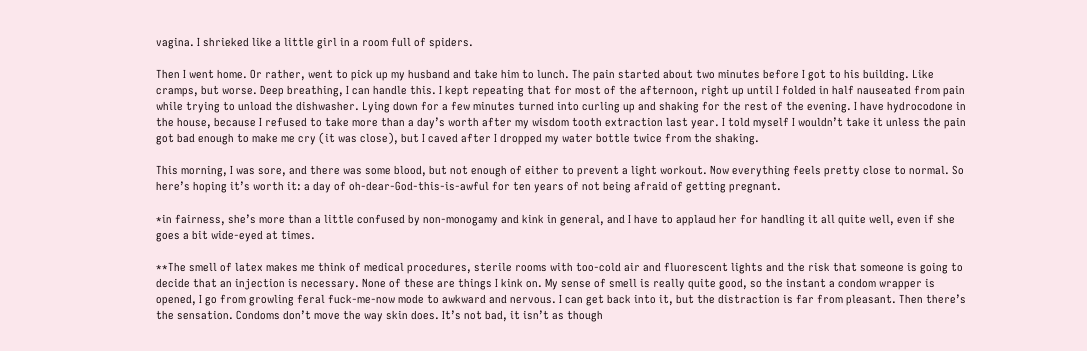vagina. I shrieked like a little girl in a room full of spiders.

Then I went home. Or rather, went to pick up my husband and take him to lunch. The pain started about two minutes before I got to his building. Like cramps, but worse. Deep breathing, I can handle this. I kept repeating that for most of the afternoon, right up until I folded in half nauseated from pain while trying to unload the dishwasher. Lying down for a few minutes turned into curling up and shaking for the rest of the evening. I have hydrocodone in the house, because I refused to take more than a day’s worth after my wisdom tooth extraction last year. I told myself I wouldn’t take it unless the pain got bad enough to make me cry (it was close), but I caved after I dropped my water bottle twice from the shaking.

This morning, I was sore, and there was some blood, but not enough of either to prevent a light workout. Now everything feels pretty close to normal. So here’s hoping it’s worth it: a day of oh-dear-God-this-is-awful for ten years of not being afraid of getting pregnant.

*in fairness, she’s more than a little confused by non-monogamy and kink in general, and I have to applaud her for handling it all quite well, even if she goes a bit wide-eyed at times.

**The smell of latex makes me think of medical procedures, sterile rooms with too-cold air and fluorescent lights and the risk that someone is going to decide that an injection is necessary. None of these are things I kink on. My sense of smell is really quite good, so the instant a condom wrapper is opened, I go from growling feral fuck-me-now mode to awkward and nervous. I can get back into it, but the distraction is far from pleasant. Then there’s the sensation. Condoms don’t move the way skin does. It’s not bad, it isn’t as though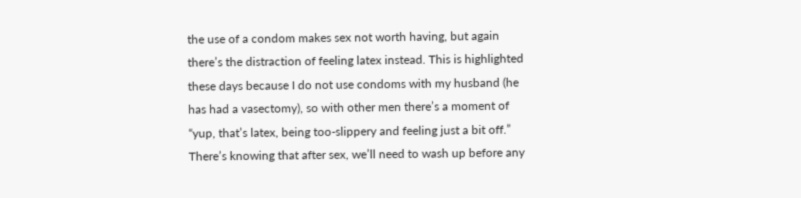the use of a condom makes sex not worth having, but again there’s the distraction of feeling latex instead. This is highlighted these days because I do not use condoms with my husband (he has had a vasectomy), so with other men there’s a moment of “yup, that’s latex, being too-slippery and feeling just a bit off.” There’s knowing that after sex, we’ll need to wash up before any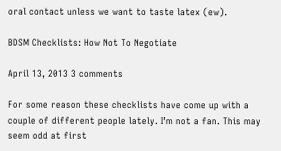oral contact unless we want to taste latex (ew).

BDSM Checklists: How Not To Negotiate

April 13, 2013 3 comments

For some reason these checklists have come up with a couple of different people lately. I’m not a fan. This may seem odd at first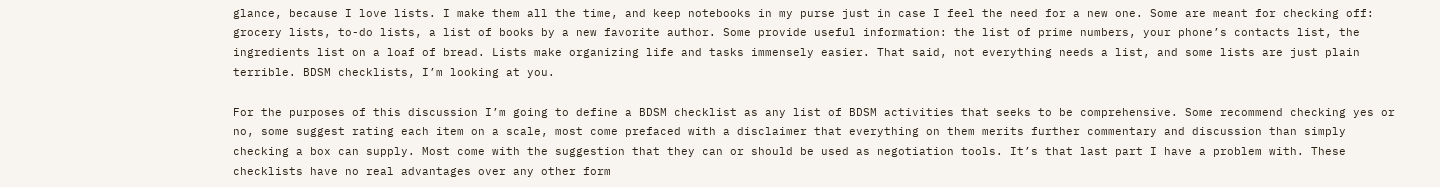glance, because I love lists. I make them all the time, and keep notebooks in my purse just in case I feel the need for a new one. Some are meant for checking off: grocery lists, to-do lists, a list of books by a new favorite author. Some provide useful information: the list of prime numbers, your phone’s contacts list, the ingredients list on a loaf of bread. Lists make organizing life and tasks immensely easier. That said, not everything needs a list, and some lists are just plain terrible. BDSM checklists, I’m looking at you.

For the purposes of this discussion I’m going to define a BDSM checklist as any list of BDSM activities that seeks to be comprehensive. Some recommend checking yes or no, some suggest rating each item on a scale, most come prefaced with a disclaimer that everything on them merits further commentary and discussion than simply checking a box can supply. Most come with the suggestion that they can or should be used as negotiation tools. It’s that last part I have a problem with. These checklists have no real advantages over any other form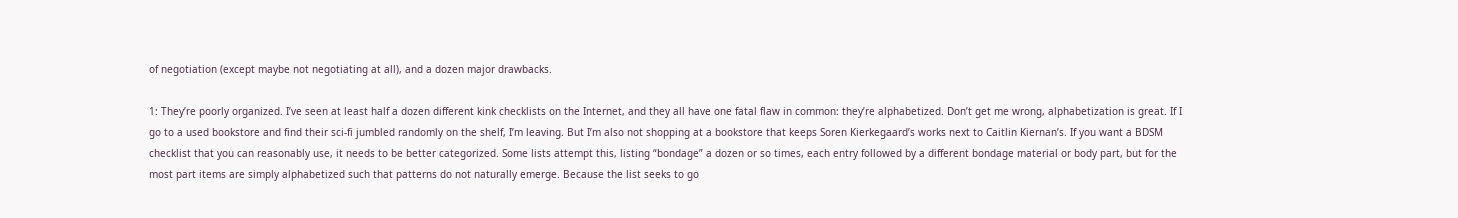of negotiation (except maybe not negotiating at all), and a dozen major drawbacks.

1: They’re poorly organized. I’ve seen at least half a dozen different kink checklists on the Internet, and they all have one fatal flaw in common: they’re alphabetized. Don’t get me wrong, alphabetization is great. If I go to a used bookstore and find their sci-fi jumbled randomly on the shelf, I’m leaving. But I’m also not shopping at a bookstore that keeps Soren Kierkegaard’s works next to Caitlin Kiernan’s. If you want a BDSM checklist that you can reasonably use, it needs to be better categorized. Some lists attempt this, listing “bondage” a dozen or so times, each entry followed by a different bondage material or body part, but for the most part items are simply alphabetized such that patterns do not naturally emerge. Because the list seeks to go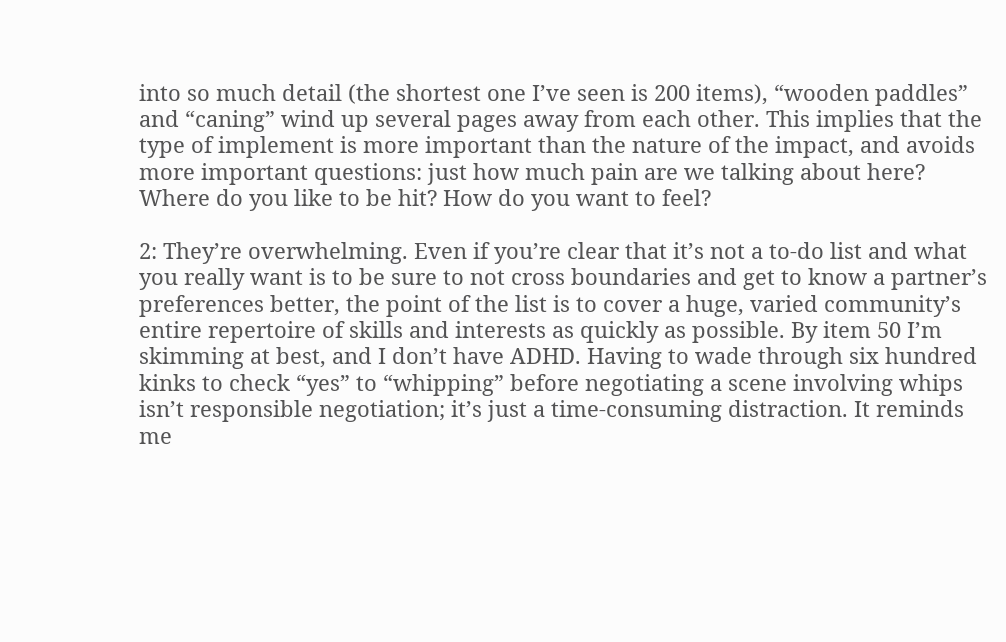into so much detail (the shortest one I’ve seen is 200 items), “wooden paddles” and “caning” wind up several pages away from each other. This implies that the type of implement is more important than the nature of the impact, and avoids more important questions: just how much pain are we talking about here? Where do you like to be hit? How do you want to feel?

2: They’re overwhelming. Even if you’re clear that it’s not a to-do list and what you really want is to be sure to not cross boundaries and get to know a partner’s preferences better, the point of the list is to cover a huge, varied community’s entire repertoire of skills and interests as quickly as possible. By item 50 I’m skimming at best, and I don’t have ADHD. Having to wade through six hundred kinks to check “yes” to “whipping” before negotiating a scene involving whips isn’t responsible negotiation; it’s just a time-consuming distraction. It reminds me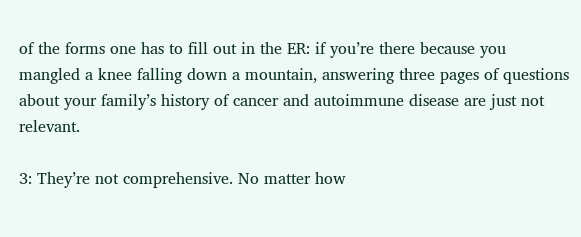of the forms one has to fill out in the ER: if you’re there because you mangled a knee falling down a mountain, answering three pages of questions about your family’s history of cancer and autoimmune disease are just not relevant.

3: They’re not comprehensive. No matter how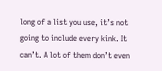long of a list you use, it’s not going to include every kink. It can’t. A lot of them don’t even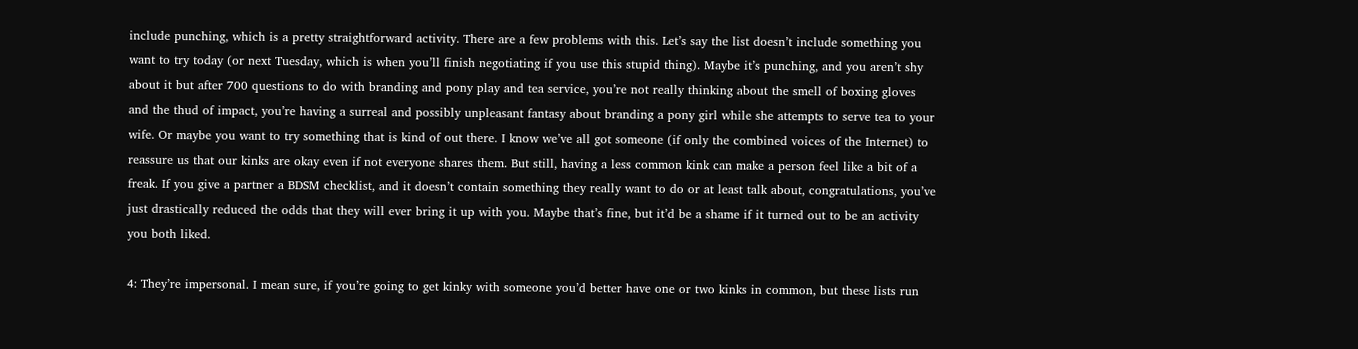include punching, which is a pretty straightforward activity. There are a few problems with this. Let’s say the list doesn’t include something you want to try today (or next Tuesday, which is when you’ll finish negotiating if you use this stupid thing). Maybe it’s punching, and you aren’t shy about it but after 700 questions to do with branding and pony play and tea service, you’re not really thinking about the smell of boxing gloves and the thud of impact, you’re having a surreal and possibly unpleasant fantasy about branding a pony girl while she attempts to serve tea to your wife. Or maybe you want to try something that is kind of out there. I know we’ve all got someone (if only the combined voices of the Internet) to reassure us that our kinks are okay even if not everyone shares them. But still, having a less common kink can make a person feel like a bit of a freak. If you give a partner a BDSM checklist, and it doesn’t contain something they really want to do or at least talk about, congratulations, you’ve just drastically reduced the odds that they will ever bring it up with you. Maybe that’s fine, but it’d be a shame if it turned out to be an activity you both liked.

4: They’re impersonal. I mean sure, if you’re going to get kinky with someone you’d better have one or two kinks in common, but these lists run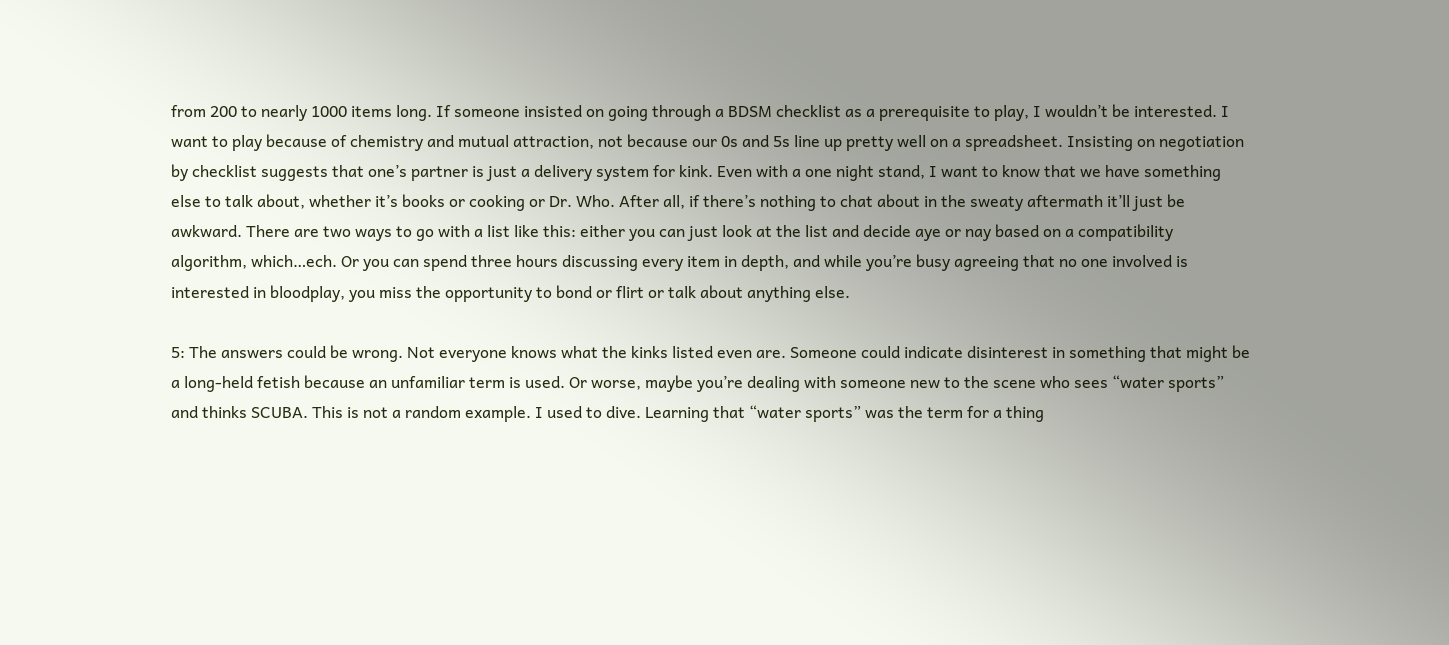from 200 to nearly 1000 items long. If someone insisted on going through a BDSM checklist as a prerequisite to play, I wouldn’t be interested. I want to play because of chemistry and mutual attraction, not because our 0s and 5s line up pretty well on a spreadsheet. Insisting on negotiation by checklist suggests that one’s partner is just a delivery system for kink. Even with a one night stand, I want to know that we have something else to talk about, whether it’s books or cooking or Dr. Who. After all, if there’s nothing to chat about in the sweaty aftermath it’ll just be awkward. There are two ways to go with a list like this: either you can just look at the list and decide aye or nay based on a compatibility algorithm, which…ech. Or you can spend three hours discussing every item in depth, and while you’re busy agreeing that no one involved is interested in bloodplay, you miss the opportunity to bond or flirt or talk about anything else.

5: The answers could be wrong. Not everyone knows what the kinks listed even are. Someone could indicate disinterest in something that might be a long-held fetish because an unfamiliar term is used. Or worse, maybe you’re dealing with someone new to the scene who sees “water sports” and thinks SCUBA. This is not a random example. I used to dive. Learning that “water sports” was the term for a thing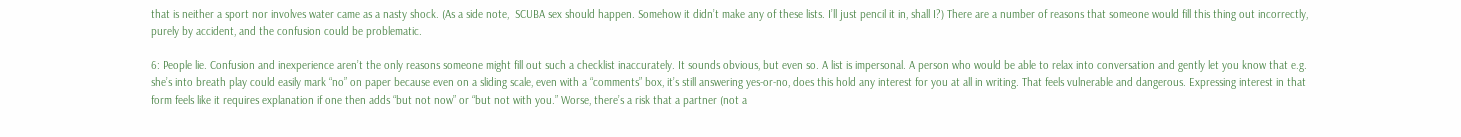that is neither a sport nor involves water came as a nasty shock. (As a side note,  SCUBA sex should happen. Somehow it didn’t make any of these lists. I’ll just pencil it in, shall I?) There are a number of reasons that someone would fill this thing out incorrectly, purely by accident, and the confusion could be problematic.

6: People lie. Confusion and inexperience aren’t the only reasons someone might fill out such a checklist inaccurately. It sounds obvious, but even so. A list is impersonal. A person who would be able to relax into conversation and gently let you know that e.g. she’s into breath play could easily mark “no” on paper because even on a sliding scale, even with a “comments” box, it’s still answering yes-or-no, does this hold any interest for you at all in writing. That feels vulnerable and dangerous. Expressing interest in that form feels like it requires explanation if one then adds “but not now” or “but not with you.” Worse, there’s a risk that a partner (not a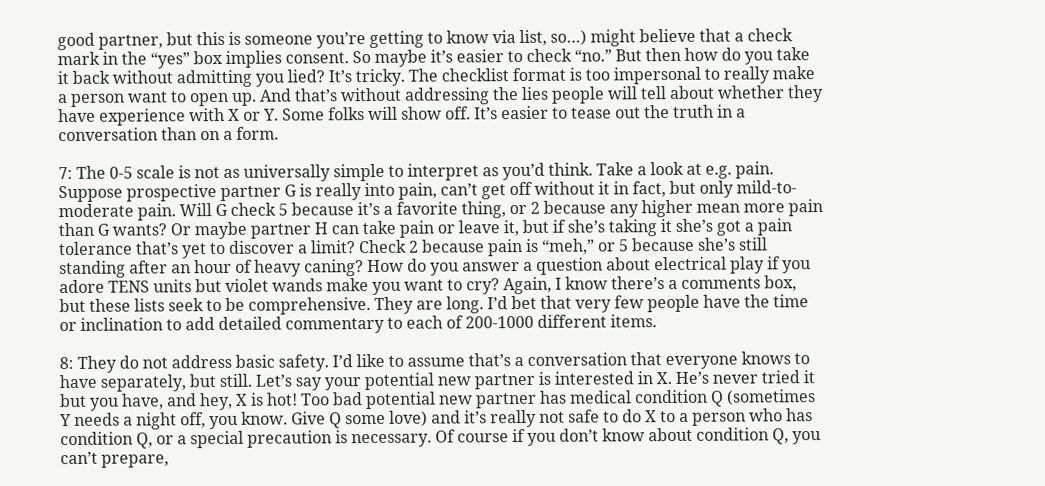good partner, but this is someone you’re getting to know via list, so…) might believe that a check mark in the “yes” box implies consent. So maybe it’s easier to check “no.” But then how do you take it back without admitting you lied? It’s tricky. The checklist format is too impersonal to really make a person want to open up. And that’s without addressing the lies people will tell about whether they have experience with X or Y. Some folks will show off. It’s easier to tease out the truth in a conversation than on a form.

7: The 0-5 scale is not as universally simple to interpret as you’d think. Take a look at e.g. pain. Suppose prospective partner G is really into pain, can’t get off without it in fact, but only mild-to-moderate pain. Will G check 5 because it’s a favorite thing, or 2 because any higher mean more pain than G wants? Or maybe partner H can take pain or leave it, but if she’s taking it she’s got a pain tolerance that’s yet to discover a limit? Check 2 because pain is “meh,” or 5 because she’s still standing after an hour of heavy caning? How do you answer a question about electrical play if you adore TENS units but violet wands make you want to cry? Again, I know there’s a comments box, but these lists seek to be comprehensive. They are long. I’d bet that very few people have the time or inclination to add detailed commentary to each of 200-1000 different items.

8: They do not address basic safety. I’d like to assume that’s a conversation that everyone knows to have separately, but still. Let’s say your potential new partner is interested in X. He’s never tried it but you have, and hey, X is hot! Too bad potential new partner has medical condition Q (sometimes Y needs a night off, you know. Give Q some love) and it’s really not safe to do X to a person who has condition Q, or a special precaution is necessary. Of course if you don’t know about condition Q, you can’t prepare,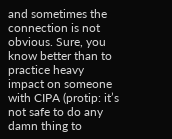and sometimes the connection is not obvious. Sure, you know better than to practice heavy impact on someone with CIPA (protip: it’s not safe to do any damn thing to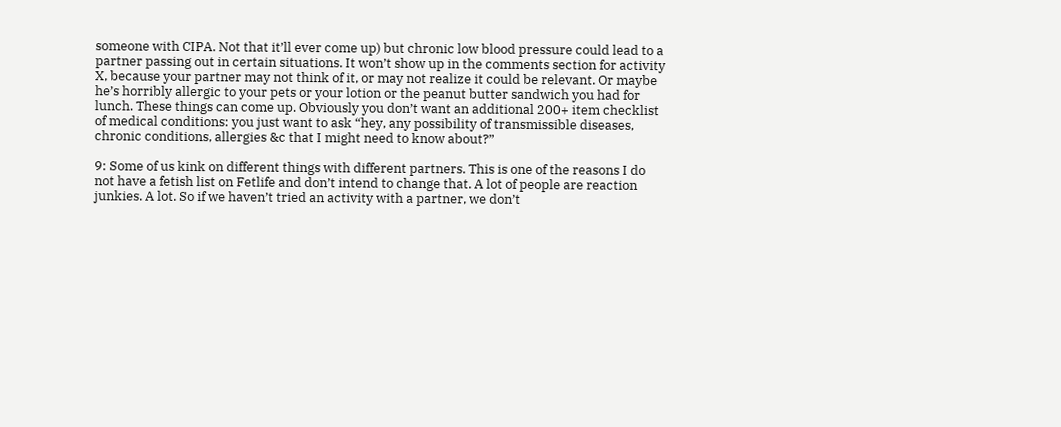someone with CIPA. Not that it’ll ever come up) but chronic low blood pressure could lead to a partner passing out in certain situations. It won’t show up in the comments section for activity X, because your partner may not think of it, or may not realize it could be relevant. Or maybe he’s horribly allergic to your pets or your lotion or the peanut butter sandwich you had for lunch. These things can come up. Obviously you don’t want an additional 200+ item checklist of medical conditions: you just want to ask “hey, any possibility of transmissible diseases, chronic conditions, allergies &c that I might need to know about?”

9: Some of us kink on different things with different partners. This is one of the reasons I do not have a fetish list on Fetlife and don’t intend to change that. A lot of people are reaction junkies. A lot. So if we haven’t tried an activity with a partner, we don’t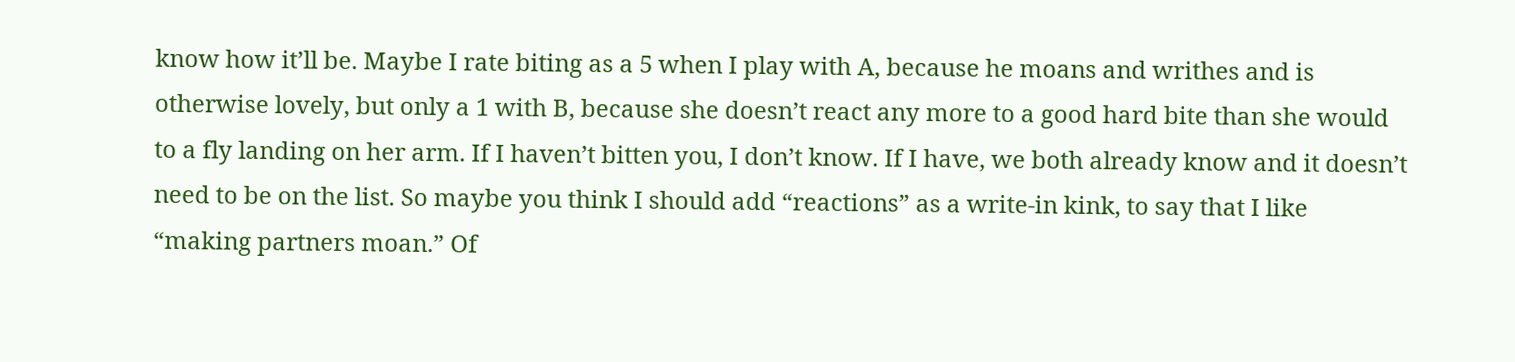know how it’ll be. Maybe I rate biting as a 5 when I play with A, because he moans and writhes and is otherwise lovely, but only a 1 with B, because she doesn’t react any more to a good hard bite than she would to a fly landing on her arm. If I haven’t bitten you, I don’t know. If I have, we both already know and it doesn’t need to be on the list. So maybe you think I should add “reactions” as a write-in kink, to say that I like “making partners moan.” Of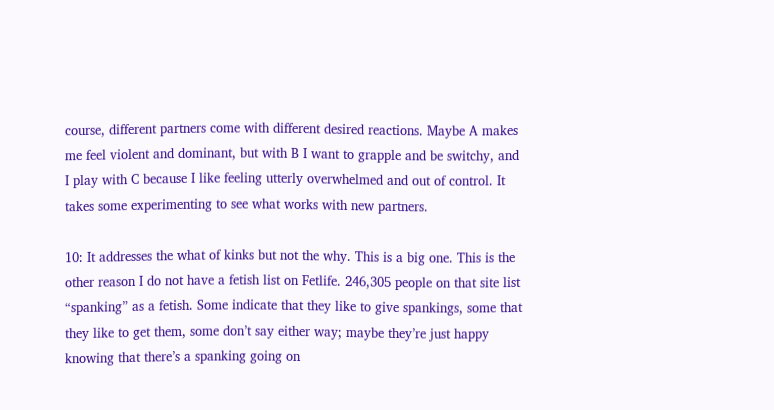course, different partners come with different desired reactions. Maybe A makes me feel violent and dominant, but with B I want to grapple and be switchy, and I play with C because I like feeling utterly overwhelmed and out of control. It takes some experimenting to see what works with new partners.

10: It addresses the what of kinks but not the why. This is a big one. This is the other reason I do not have a fetish list on Fetlife. 246,305 people on that site list “spanking” as a fetish. Some indicate that they like to give spankings, some that they like to get them, some don’t say either way; maybe they’re just happy knowing that there’s a spanking going on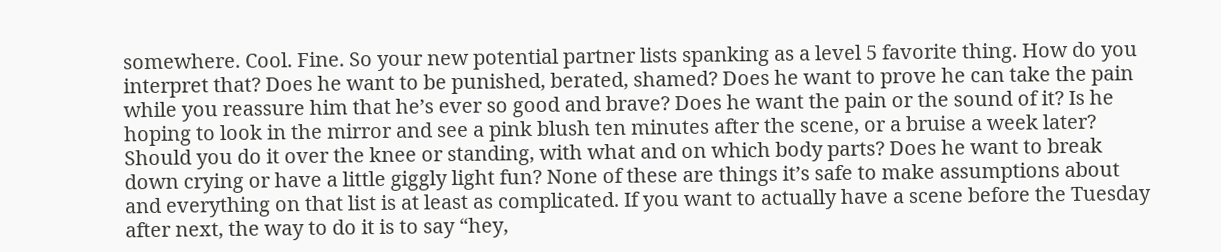somewhere. Cool. Fine. So your new potential partner lists spanking as a level 5 favorite thing. How do you interpret that? Does he want to be punished, berated, shamed? Does he want to prove he can take the pain while you reassure him that he’s ever so good and brave? Does he want the pain or the sound of it? Is he hoping to look in the mirror and see a pink blush ten minutes after the scene, or a bruise a week later? Should you do it over the knee or standing, with what and on which body parts? Does he want to break down crying or have a little giggly light fun? None of these are things it’s safe to make assumptions about and everything on that list is at least as complicated. If you want to actually have a scene before the Tuesday after next, the way to do it is to say “hey,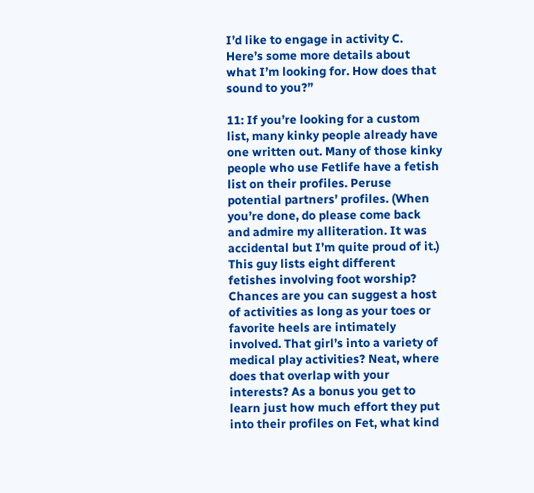I’d like to engage in activity C. Here’s some more details about what I’m looking for. How does that sound to you?”

11: If you’re looking for a custom list, many kinky people already have one written out. Many of those kinky people who use Fetlife have a fetish list on their profiles. Peruse potential partners’ profiles. (When you’re done, do please come back and admire my alliteration. It was accidental but I’m quite proud of it.) This guy lists eight different fetishes involving foot worship? Chances are you can suggest a host of activities as long as your toes or favorite heels are intimately involved. That girl’s into a variety of medical play activities? Neat, where does that overlap with your interests? As a bonus you get to learn just how much effort they put into their profiles on Fet, what kind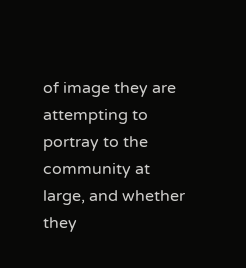of image they are attempting to portray to the community at large, and whether they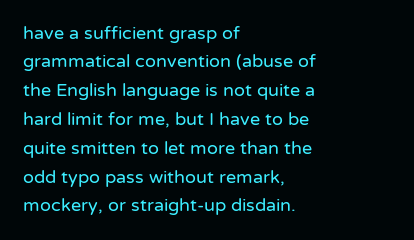have a sufficient grasp of grammatical convention (abuse of the English language is not quite a hard limit for me, but I have to be quite smitten to let more than the odd typo pass without remark, mockery, or straight-up disdain.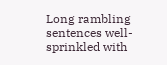Long rambling sentences well-sprinkled with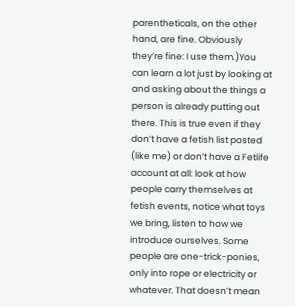parentheticals, on the other hand, are fine. Obviously they’re fine: I use them.)You can learn a lot just by looking at and asking about the things a person is already putting out there. This is true even if they don’t have a fetish list posted (like me) or don’t have a Fetlife account at all: look at how people carry themselves at fetish events, notice what toys we bring, listen to how we introduce ourselves. Some people are one-trick-ponies, only into rope or electricity or whatever. That doesn’t mean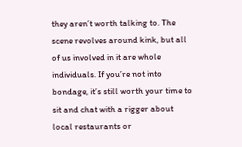they aren’t worth talking to. The scene revolves around kink, but all of us involved in it are whole individuals. If you’re not into bondage, it’s still worth your time to sit and chat with a rigger about local restaurants or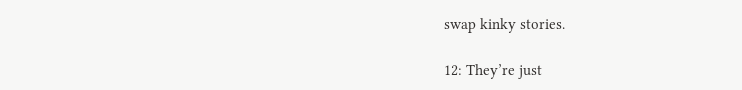swap kinky stories.

12: They’re just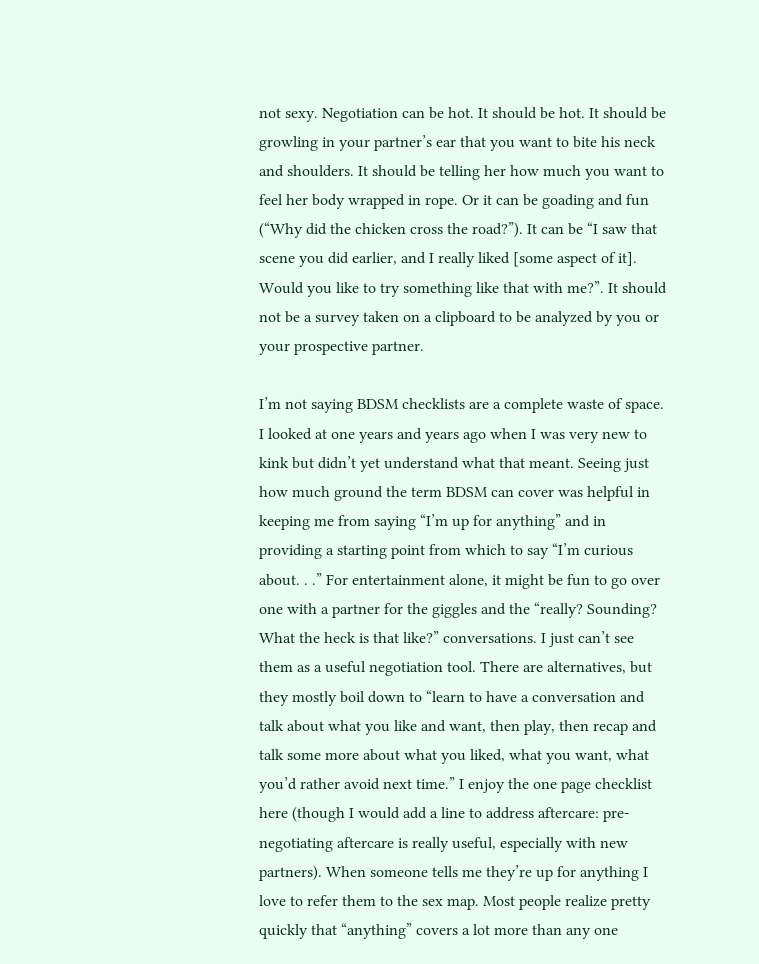not sexy. Negotiation can be hot. It should be hot. It should be growling in your partner’s ear that you want to bite his neck and shoulders. It should be telling her how much you want to feel her body wrapped in rope. Or it can be goading and fun (“Why did the chicken cross the road?”). It can be “I saw that scene you did earlier, and I really liked [some aspect of it]. Would you like to try something like that with me?”. It should not be a survey taken on a clipboard to be analyzed by you or your prospective partner.

I’m not saying BDSM checklists are a complete waste of space. I looked at one years and years ago when I was very new to kink but didn’t yet understand what that meant. Seeing just how much ground the term BDSM can cover was helpful in keeping me from saying “I’m up for anything” and in providing a starting point from which to say “I’m curious about. . .” For entertainment alone, it might be fun to go over one with a partner for the giggles and the “really? Sounding? What the heck is that like?” conversations. I just can’t see them as a useful negotiation tool. There are alternatives, but they mostly boil down to “learn to have a conversation and talk about what you like and want, then play, then recap and talk some more about what you liked, what you want, what you’d rather avoid next time.” I enjoy the one page checklist here (though I would add a line to address aftercare: pre-negotiating aftercare is really useful, especially with new partners). When someone tells me they’re up for anything I love to refer them to the sex map. Most people realize pretty quickly that “anything” covers a lot more than any one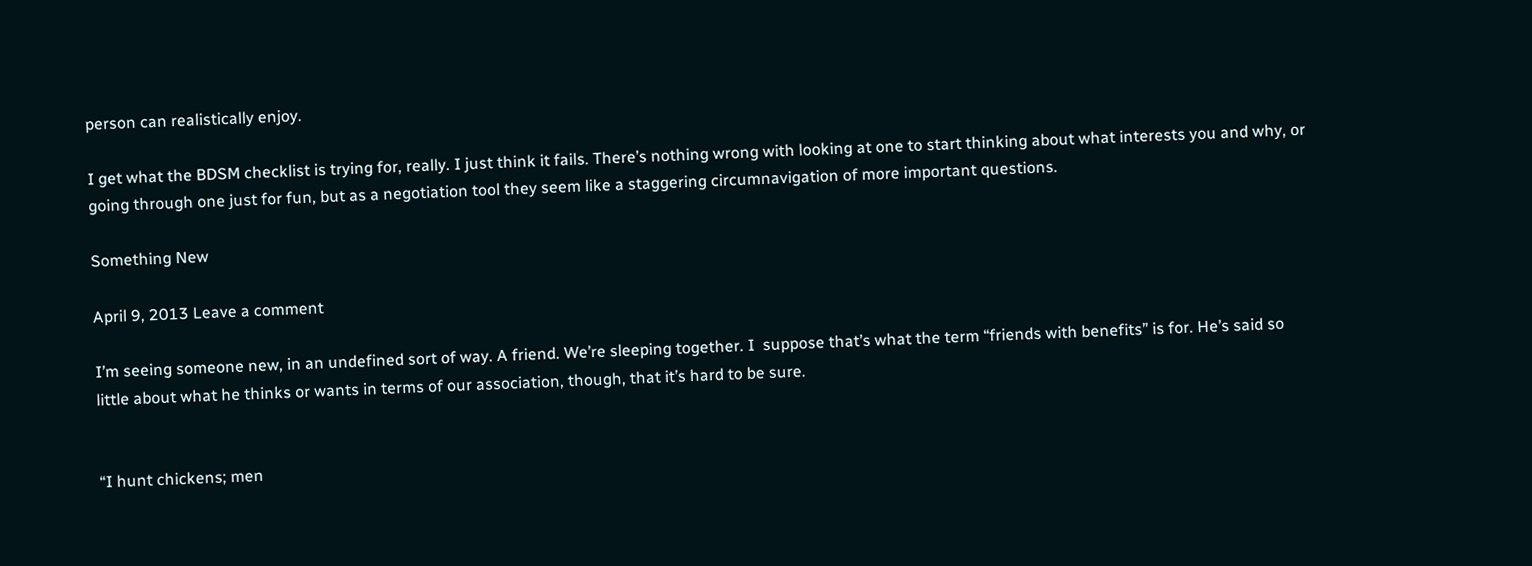person can realistically enjoy.

I get what the BDSM checklist is trying for, really. I just think it fails. There’s nothing wrong with looking at one to start thinking about what interests you and why, or going through one just for fun, but as a negotiation tool they seem like a staggering circumnavigation of more important questions.

Something New

April 9, 2013 Leave a comment

I’m seeing someone new, in an undefined sort of way. A friend. We’re sleeping together. I  suppose that’s what the term “friends with benefits” is for. He’s said so little about what he thinks or wants in terms of our association, though, that it’s hard to be sure.


“I hunt chickens; men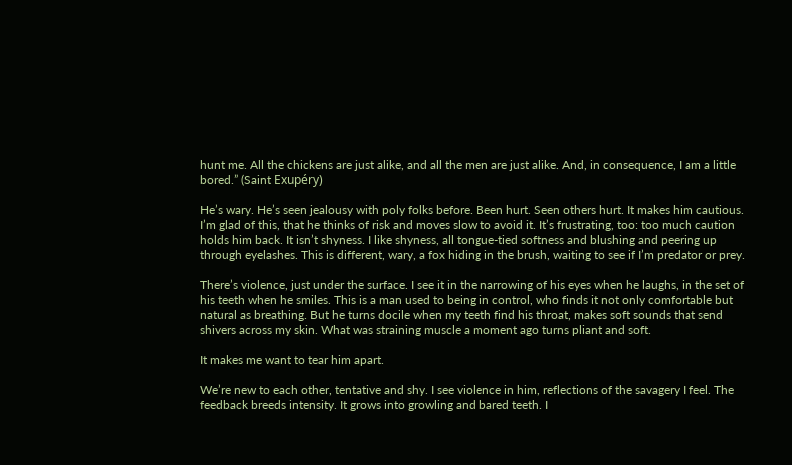hunt me. All the chickens are just alike, and all the men are just alike. And, in consequence, I am a little bored.” (Saint Exupéry)

He’s wary. He’s seen jealousy with poly folks before. Been hurt. Seen others hurt. It makes him cautious. I’m glad of this, that he thinks of risk and moves slow to avoid it. It’s frustrating, too: too much caution holds him back. It isn’t shyness. I like shyness, all tongue-tied softness and blushing and peering up through eyelashes. This is different, wary, a fox hiding in the brush, waiting to see if I’m predator or prey.

There’s violence, just under the surface. I see it in the narrowing of his eyes when he laughs, in the set of his teeth when he smiles. This is a man used to being in control, who finds it not only comfortable but natural as breathing. But he turns docile when my teeth find his throat, makes soft sounds that send shivers across my skin. What was straining muscle a moment ago turns pliant and soft.

It makes me want to tear him apart.

We’re new to each other, tentative and shy. I see violence in him, reflections of the savagery I feel. The feedback breeds intensity. It grows into growling and bared teeth. I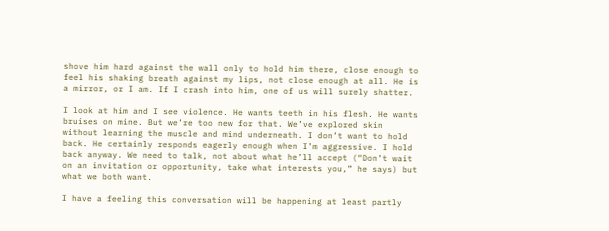shove him hard against the wall only to hold him there, close enough to feel his shaking breath against my lips, not close enough at all. He is a mirror, or I am. If I crash into him, one of us will surely shatter.

I look at him and I see violence. He wants teeth in his flesh. He wants bruises on mine. But we’re too new for that. We’ve explored skin without learning the muscle and mind underneath. I don’t want to hold back. He certainly responds eagerly enough when I’m aggressive. I hold back anyway. We need to talk, not about what he’ll accept (“Don’t wait on an invitation or opportunity, take what interests you,” he says) but what we both want.

I have a feeling this conversation will be happening at least partly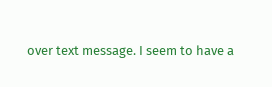over text message. I seem to have a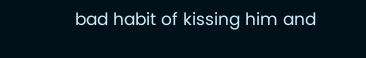bad habit of kissing him and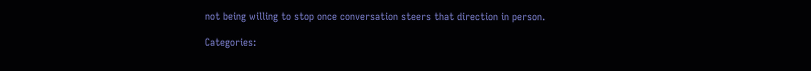not being willing to stop once conversation steers that direction in person.

Categories: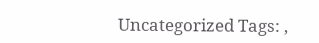Uncategorized Tags: ,